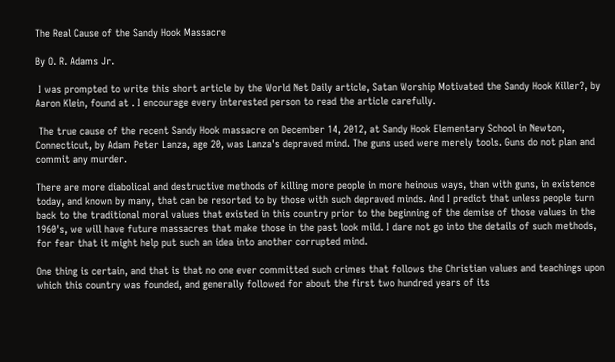The Real Cause of the Sandy Hook Massacre

By O. R. Adams Jr.

 I was prompted to write this short article by the World Net Daily article, Satan Worship Motivated the Sandy Hook Killer?, by Aaron Klein, found at . I encourage every interested person to read the article carefully.

 The true cause of the recent Sandy Hook massacre on December 14, 2012, at Sandy Hook Elementary School in Newton, Connecticut, by Adam Peter Lanza, age 20, was Lanza's depraved mind. The guns used were merely tools. Guns do not plan and commit any murder.

There are more diabolical and destructive methods of killing more people in more heinous ways, than with guns, in existence today, and known by many, that can be resorted to by those with such depraved minds. And I predict that unless people turn back to the traditional moral values that existed in this country prior to the beginning of the demise of those values in the 1960's, we will have future massacres that make those in the past look mild. I dare not go into the details of such methods, for fear that it might help put such an idea into another corrupted mind.

One thing is certain, and that is that no one ever committed such crimes that follows the Christian values and teachings upon which this country was founded, and generally followed for about the first two hundred years of its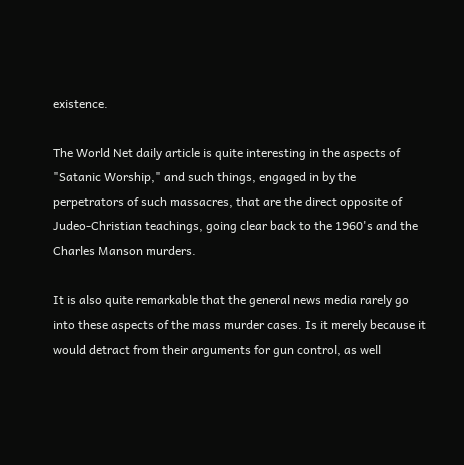existence.

The World Net daily article is quite interesting in the aspects of "Satanic Worship," and such things, engaged in by the perpetrators of such massacres, that are the direct opposite of Judeo-Christian teachings, going clear back to the 1960's and the Charles Manson murders.

It is also quite remarkable that the general news media rarely go into these aspects of the mass murder cases. Is it merely because it would detract from their arguments for gun control, as well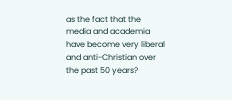as the fact that the media and academia have become very liberal and anti-Christian over the past 50 years?